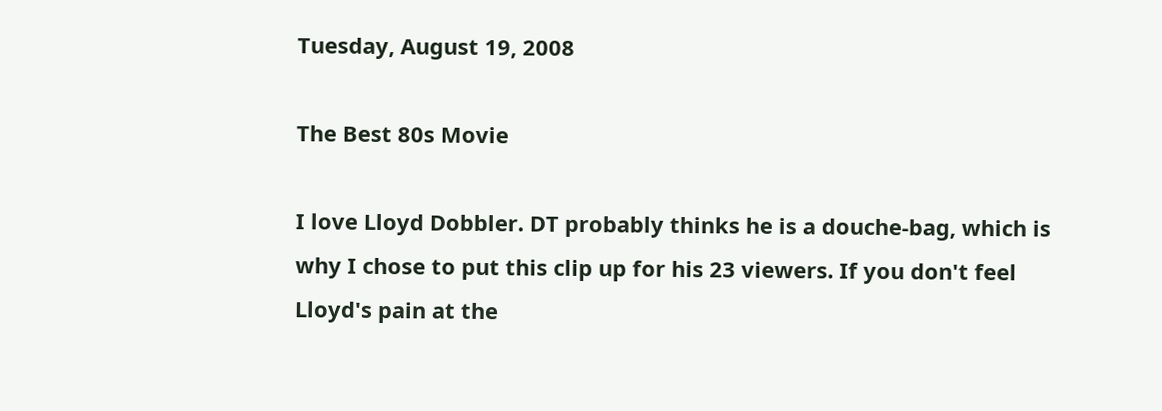Tuesday, August 19, 2008

The Best 80s Movie

I love Lloyd Dobbler. DT probably thinks he is a douche-bag, which is why I chose to put this clip up for his 23 viewers. If you don't feel Lloyd's pain at the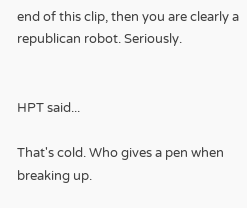end of this clip, then you are clearly a republican robot. Seriously.


HPT said...

That's cold. Who gives a pen when breaking up.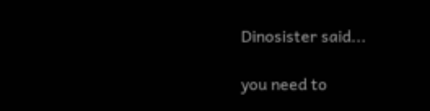Dinosister said...

you need to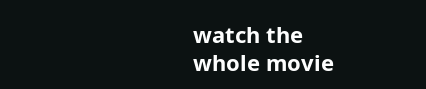watch the whole movie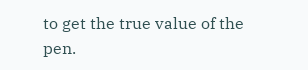to get the true value of the pen.